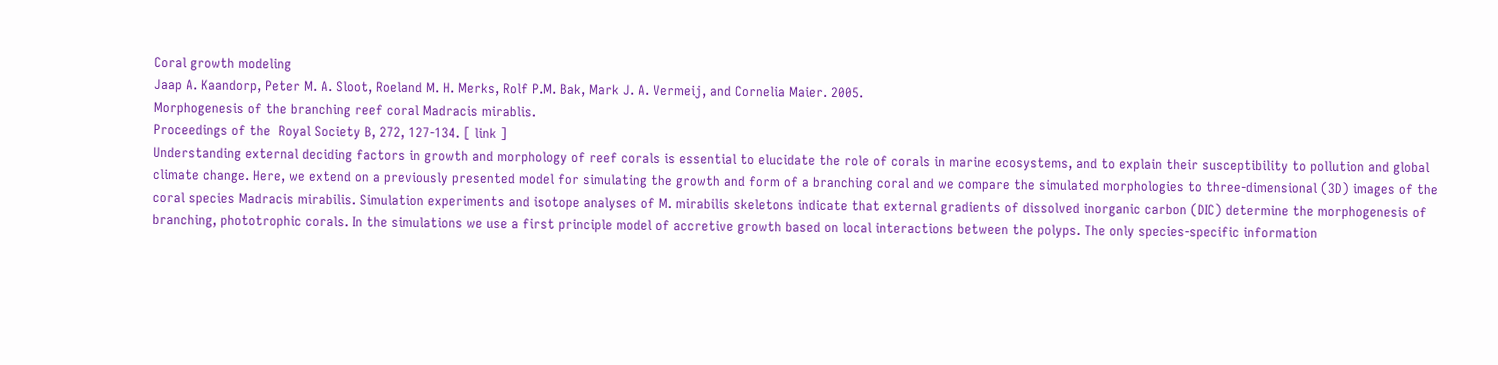Coral growth modeling
Jaap A. Kaandorp, Peter M. A. Sloot, Roeland M. H. Merks, Rolf P.M. Bak, Mark J. A. Vermeij, and Cornelia Maier. 2005.
Morphogenesis of the branching reef coral Madracis mirablis.
Proceedings of the  Royal Society B, 272, 127-134. [ link ]
Understanding external deciding factors in growth and morphology of reef corals is essential to elucidate the role of corals in marine ecosystems, and to explain their susceptibility to pollution and global climate change. Here, we extend on a previously presented model for simulating the growth and form of a branching coral and we compare the simulated morphologies to three-dimensional (3D) images of the coral species Madracis mirabilis. Simulation experiments and isotope analyses of M. mirabilis skeletons indicate that external gradients of dissolved inorganic carbon (DIC) determine the morphogenesis of branching, phototrophic corals. In the simulations we use a first principle model of accretive growth based on local interactions between the polyps. The only species-specific information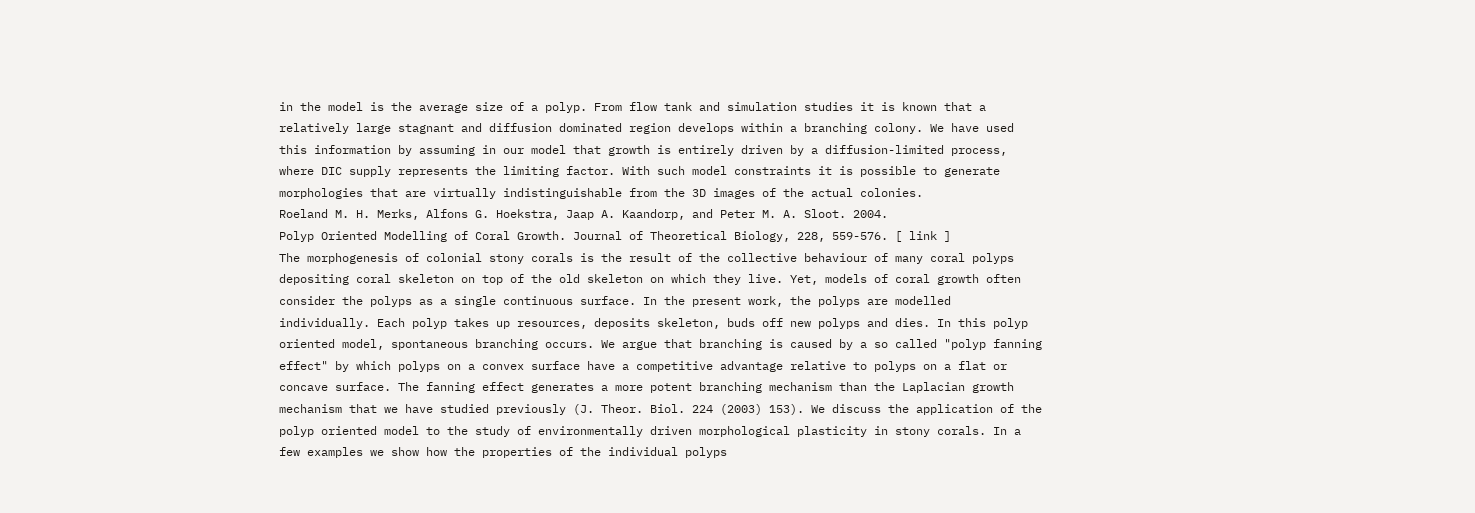in the model is the average size of a polyp. From flow tank and simulation studies it is known that a relatively large stagnant and diffusion dominated region develops within a branching colony. We have used this information by assuming in our model that growth is entirely driven by a diffusion-limited process, where DIC supply represents the limiting factor. With such model constraints it is possible to generate morphologies that are virtually indistinguishable from the 3D images of the actual colonies.
Roeland M. H. Merks, Alfons G. Hoekstra, Jaap A. Kaandorp, and Peter M. A. Sloot. 2004.
Polyp Oriented Modelling of Coral Growth. Journal of Theoretical Biology, 228, 559-576. [ link ]
The morphogenesis of colonial stony corals is the result of the collective behaviour of many coral polyps depositing coral skeleton on top of the old skeleton on which they live. Yet, models of coral growth often consider the polyps as a single continuous surface. In the present work, the polyps are modelled individually. Each polyp takes up resources, deposits skeleton, buds off new polyps and dies. In this polyp oriented model, spontaneous branching occurs. We argue that branching is caused by a so called "polyp fanning effect" by which polyps on a convex surface have a competitive advantage relative to polyps on a flat or concave surface. The fanning effect generates a more potent branching mechanism than the Laplacian growth mechanism that we have studied previously (J. Theor. Biol. 224 (2003) 153). We discuss the application of the polyp oriented model to the study of environmentally driven morphological plasticity in stony corals. In a few examples we show how the properties of the individual polyps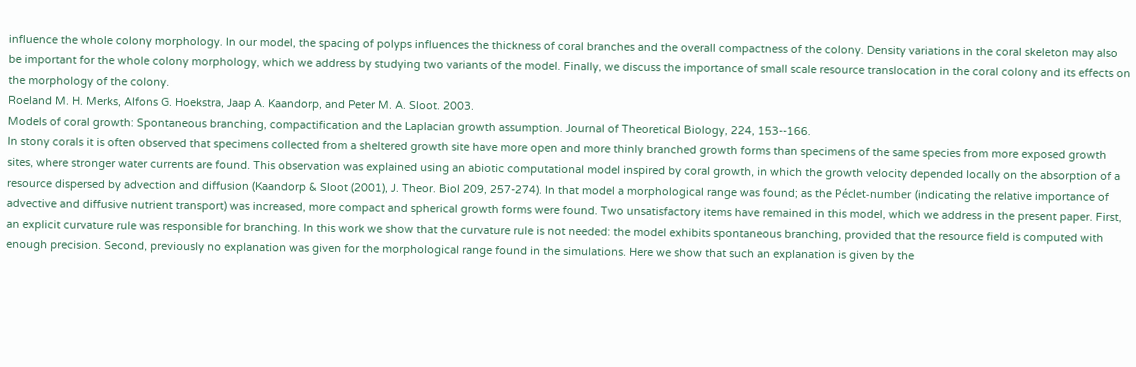influence the whole colony morphology. In our model, the spacing of polyps influences the thickness of coral branches and the overall compactness of the colony. Density variations in the coral skeleton may also be important for the whole colony morphology, which we address by studying two variants of the model. Finally, we discuss the importance of small scale resource translocation in the coral colony and its effects on the morphology of the colony.
Roeland M. H. Merks, Alfons G. Hoekstra, Jaap A. Kaandorp, and Peter M. A. Sloot. 2003.
Models of coral growth: Spontaneous branching, compactification and the Laplacian growth assumption. Journal of Theoretical Biology, 224, 153--166.
In stony corals it is often observed that specimens collected from a sheltered growth site have more open and more thinly branched growth forms than specimens of the same species from more exposed growth sites, where stronger water currents are found. This observation was explained using an abiotic computational model inspired by coral growth, in which the growth velocity depended locally on the absorption of a resource dispersed by advection and diffusion (Kaandorp & Sloot (2001), J. Theor. Biol 209, 257-274). In that model a morphological range was found; as the Péclet-number (indicating the relative importance of advective and diffusive nutrient transport) was increased, more compact and spherical growth forms were found. Two unsatisfactory items have remained in this model, which we address in the present paper. First, an explicit curvature rule was responsible for branching. In this work we show that the curvature rule is not needed: the model exhibits spontaneous branching, provided that the resource field is computed with enough precision. Second, previously no explanation was given for the morphological range found in the simulations. Here we show that such an explanation is given by the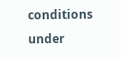conditions under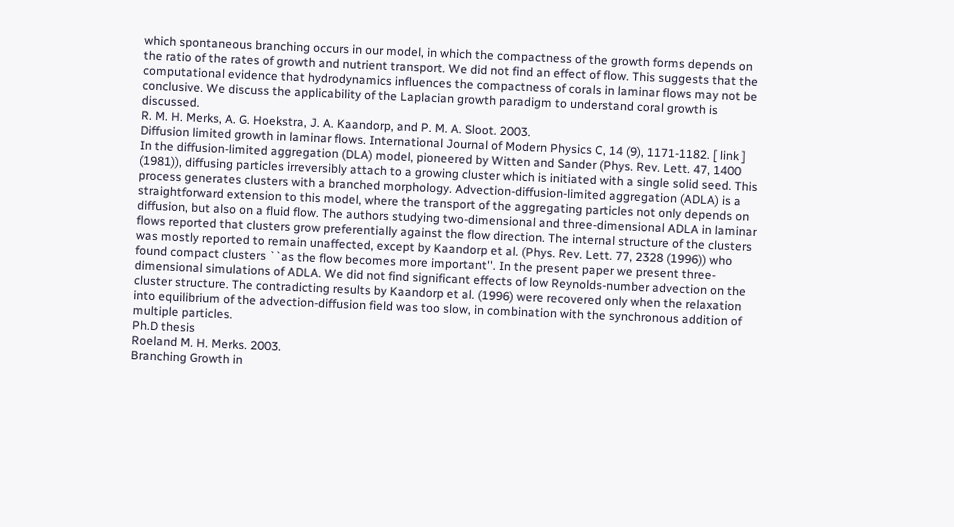which spontaneous branching occurs in our model, in which the compactness of the growth forms depends on the ratio of the rates of growth and nutrient transport. We did not find an effect of flow. This suggests that the computational evidence that hydrodynamics influences the compactness of corals in laminar flows may not be conclusive. We discuss the applicability of the Laplacian growth paradigm to understand coral growth is discussed.
R. M. H. Merks, A. G. Hoekstra, J. A. Kaandorp, and P. M. A. Sloot. 2003.
Diffusion limited growth in laminar flows. International Journal of Modern Physics C, 14 (9), 1171-1182. [ link ]
In the diffusion-limited aggregation (DLA) model, pioneered by Witten and Sander (Phys. Rev. Lett. 47, 1400 (1981)), diffusing particles irreversibly attach to a growing cluster which is initiated with a single solid seed. This process generates clusters with a branched morphology. Advection-diffusion-limited aggregation (ADLA) is a straightforward extension to this model, where the transport of the aggregating particles not only depends on diffusion, but also on a fluid flow. The authors studying two-dimensional and three-dimensional ADLA in laminar flows reported that clusters grow preferentially against the flow direction. The internal structure of the clusters was mostly reported to remain unaffected, except by Kaandorp et al. (Phys. Rev. Lett. 77, 2328 (1996)) who found compact clusters ``as the flow becomes more important''. In the present paper we present three-dimensional simulations of ADLA. We did not find significant effects of low Reynolds-number advection on the cluster structure. The contradicting results by Kaandorp et al. (1996) were recovered only when the relaxation into equilibrium of the advection-diffusion field was too slow, in combination with the synchronous addition of multiple particles.
Ph.D thesis
Roeland M. H. Merks. 2003.
Branching Growth in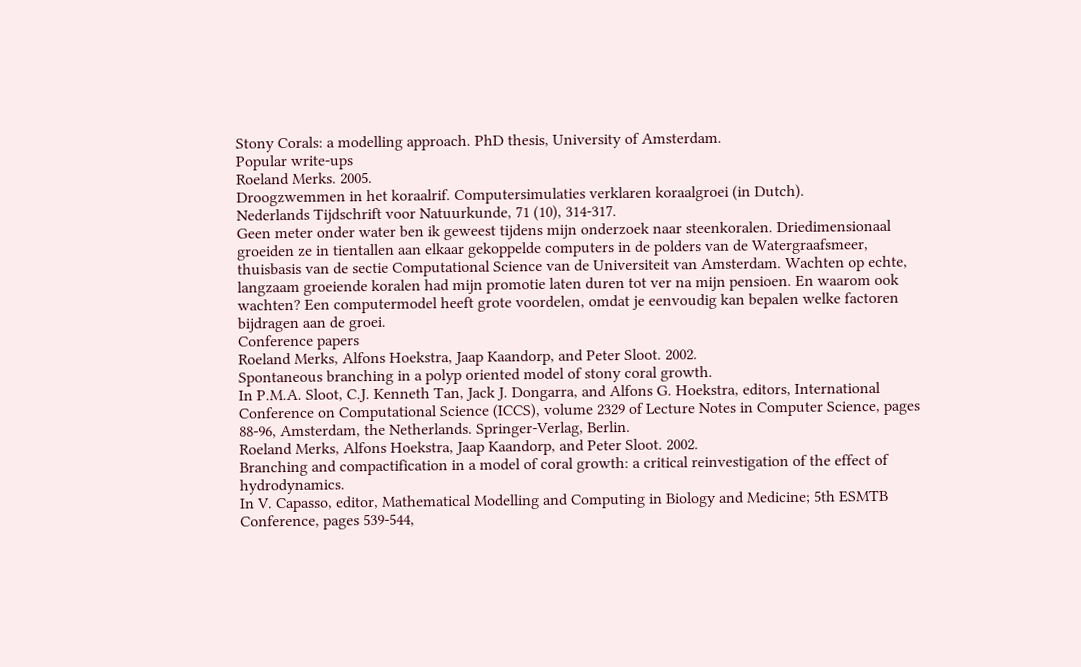Stony Corals: a modelling approach. PhD thesis, University of Amsterdam.
Popular write-ups
Roeland Merks. 2005.
Droogzwemmen in het koraalrif. Computersimulaties verklaren koraalgroei (in Dutch).
Nederlands Tijdschrift voor Natuurkunde, 71 (10), 314-317.
Geen meter onder water ben ik geweest tijdens mijn onderzoek naar steenkoralen. Driedimensionaal groeiden ze in tientallen aan elkaar gekoppelde computers in de polders van de Watergraafsmeer, thuisbasis van de sectie Computational Science van de Universiteit van Amsterdam. Wachten op echte, langzaam groeiende koralen had mijn promotie laten duren tot ver na mijn pensioen. En waarom ook wachten? Een computermodel heeft grote voordelen, omdat je eenvoudig kan bepalen welke factoren bijdragen aan de groei.
Conference papers
Roeland Merks, Alfons Hoekstra, Jaap Kaandorp, and Peter Sloot. 2002.
Spontaneous branching in a polyp oriented model of stony coral growth.
In P.M.A. Sloot, C.J. Kenneth Tan, Jack J. Dongarra, and Alfons G. Hoekstra, editors, International Conference on Computational Science (ICCS), volume 2329 of Lecture Notes in Computer Science, pages 88-96, Amsterdam, the Netherlands. Springer-Verlag, Berlin.
Roeland Merks, Alfons Hoekstra, Jaap Kaandorp, and Peter Sloot. 2002.
Branching and compactification in a model of coral growth: a critical reinvestigation of the effect of hydrodynamics.
In V. Capasso, editor, Mathematical Modelling and Computing in Biology and Medicine; 5th ESMTB Conference, pages 539-544,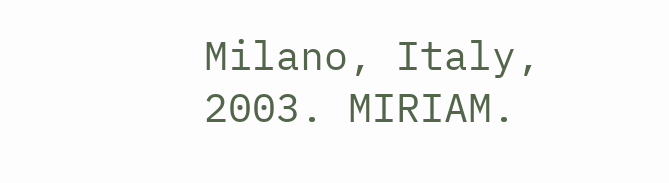Milano, Italy, 2003. MIRIAM.